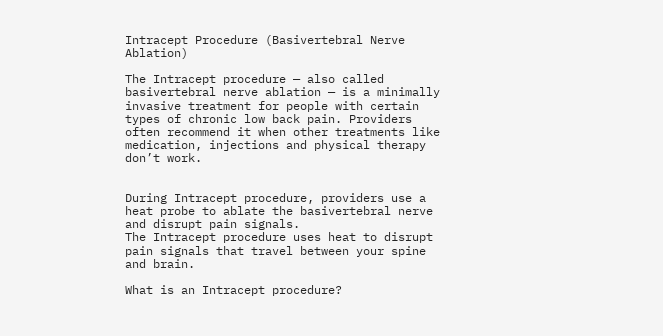Intracept Procedure (Basivertebral Nerve Ablation)

The Intracept procedure — also called basivertebral nerve ablation — is a minimally invasive treatment for people with certain types of chronic low back pain. Providers often recommend it when other treatments like medication, injections and physical therapy don’t work.


During Intracept procedure, providers use a heat probe to ablate the basivertebral nerve and disrupt pain signals.
The Intracept procedure uses heat to disrupt pain signals that travel between your spine and brain.

What is an Intracept procedure?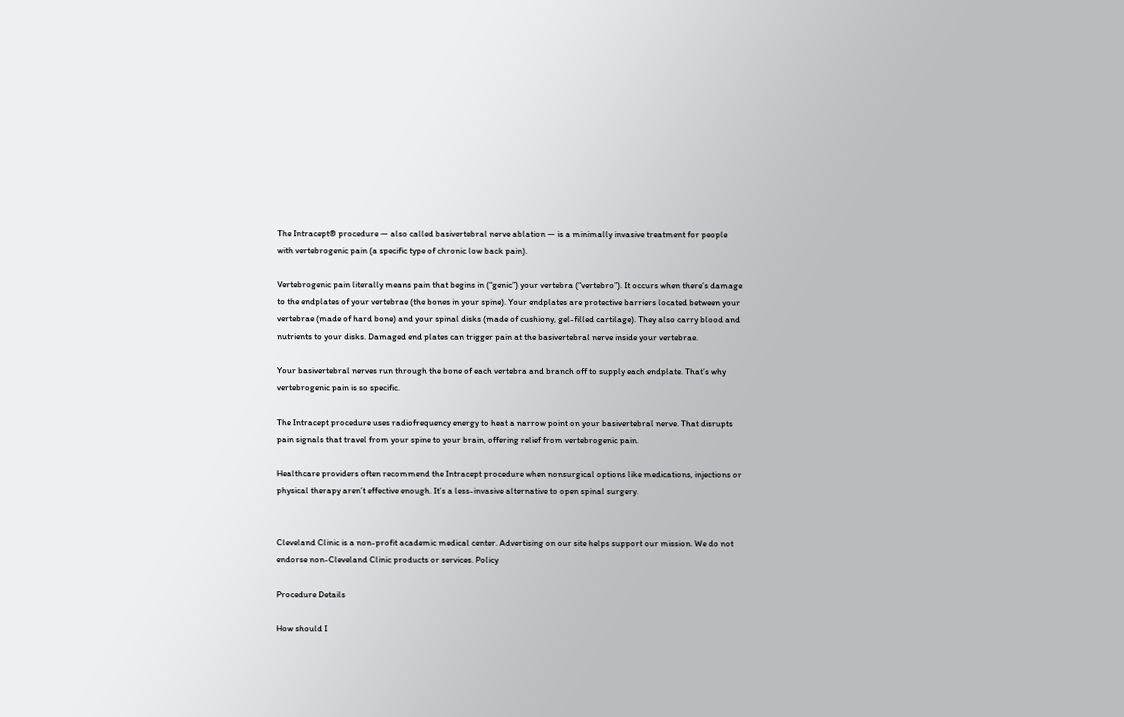The Intracept® procedure — also called basivertebral nerve ablation — is a minimally invasive treatment for people with vertebrogenic pain (a specific type of chronic low back pain).

Vertebrogenic pain literally means pain that begins in (“genic”) your vertebra (“vertebro”). It occurs when there’s damage to the endplates of your vertebrae (the bones in your spine). Your endplates are protective barriers located between your vertebrae (made of hard bone) and your spinal disks (made of cushiony, gel-filled cartilage). They also carry blood and nutrients to your disks. Damaged end plates can trigger pain at the basivertebral nerve inside your vertebrae.

Your basivertebral nerves run through the bone of each vertebra and branch off to supply each endplate. That’s why vertebrogenic pain is so specific.

The Intracept procedure uses radiofrequency energy to heat a narrow point on your basivertebral nerve. That disrupts pain signals that travel from your spine to your brain, offering relief from vertebrogenic pain.

Healthcare providers often recommend the Intracept procedure when nonsurgical options like medications, injections or physical therapy aren’t effective enough. It’s a less-invasive alternative to open spinal surgery.


Cleveland Clinic is a non-profit academic medical center. Advertising on our site helps support our mission. We do not endorse non-Cleveland Clinic products or services. Policy

Procedure Details

How should I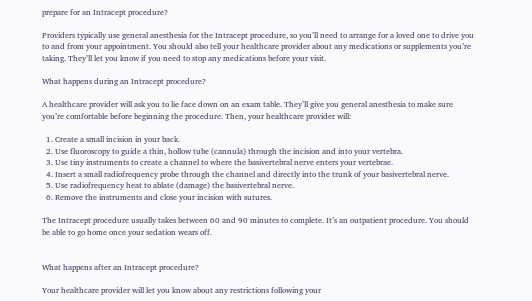prepare for an Intracept procedure?

Providers typically use general anesthesia for the Intracept procedure, so you’ll need to arrange for a loved one to drive you to and from your appointment. You should also tell your healthcare provider about any medications or supplements you’re taking. They’ll let you know if you need to stop any medications before your visit.

What happens during an Intracept procedure?

A healthcare provider will ask you to lie face down on an exam table. They’ll give you general anesthesia to make sure you’re comfortable before beginning the procedure. Then, your healthcare provider will:

  1. Create a small incision in your back.
  2. Use fluoroscopy to guide a thin, hollow tube (cannula) through the incision and into your vertebra.
  3. Use tiny instruments to create a channel to where the basivertebral nerve enters your vertebrae.
  4. Insert a small radiofrequency probe through the channel and directly into the trunk of your basivertebral nerve.
  5. Use radiofrequency heat to ablate (damage) the basivertebral nerve.
  6. Remove the instruments and close your incision with sutures.

The Intracept procedure usually takes between 60 and 90 minutes to complete. It’s an outpatient procedure. You should be able to go home once your sedation wears off.


What happens after an Intracept procedure?

Your healthcare provider will let you know about any restrictions following your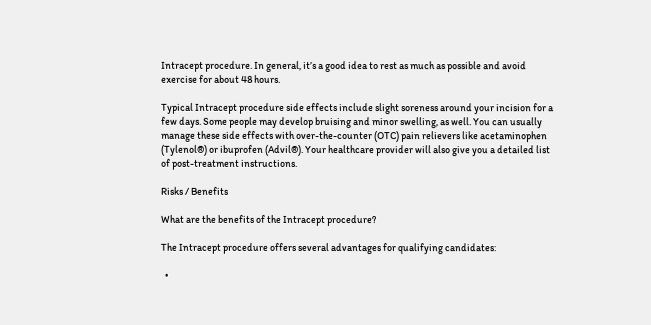Intracept procedure. In general, it’s a good idea to rest as much as possible and avoid exercise for about 48 hours.

Typical Intracept procedure side effects include slight soreness around your incision for a few days. Some people may develop bruising and minor swelling, as well. You can usually manage these side effects with over-the-counter (OTC) pain relievers like acetaminophen (Tylenol®) or ibuprofen (Advil®). Your healthcare provider will also give you a detailed list of post-treatment instructions.

Risks / Benefits

What are the benefits of the Intracept procedure?

The Intracept procedure offers several advantages for qualifying candidates:

  •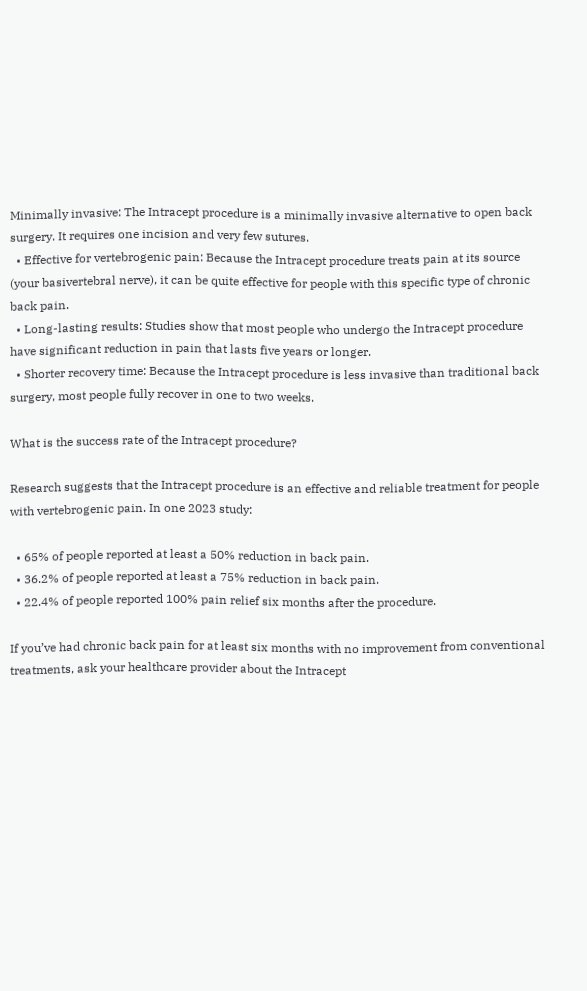Minimally invasive: The Intracept procedure is a minimally invasive alternative to open back surgery. It requires one incision and very few sutures.
  • Effective for vertebrogenic pain: Because the Intracept procedure treats pain at its source (your basivertebral nerve), it can be quite effective for people with this specific type of chronic back pain.
  • Long-lasting results: Studies show that most people who undergo the Intracept procedure have significant reduction in pain that lasts five years or longer.
  • Shorter recovery time: Because the Intracept procedure is less invasive than traditional back surgery, most people fully recover in one to two weeks.

What is the success rate of the Intracept procedure?

Research suggests that the Intracept procedure is an effective and reliable treatment for people with vertebrogenic pain. In one 2023 study:

  • 65% of people reported at least a 50% reduction in back pain.
  • 36.2% of people reported at least a 75% reduction in back pain.
  • 22.4% of people reported 100% pain relief six months after the procedure.

If you’ve had chronic back pain for at least six months with no improvement from conventional treatments, ask your healthcare provider about the Intracept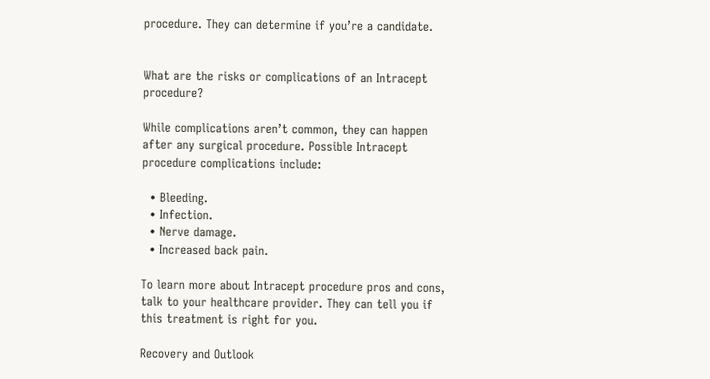procedure. They can determine if you’re a candidate.


What are the risks or complications of an Intracept procedure?

While complications aren’t common, they can happen after any surgical procedure. Possible Intracept procedure complications include:

  • Bleeding.
  • Infection.
  • Nerve damage.
  • Increased back pain.

To learn more about Intracept procedure pros and cons, talk to your healthcare provider. They can tell you if this treatment is right for you.

Recovery and Outlook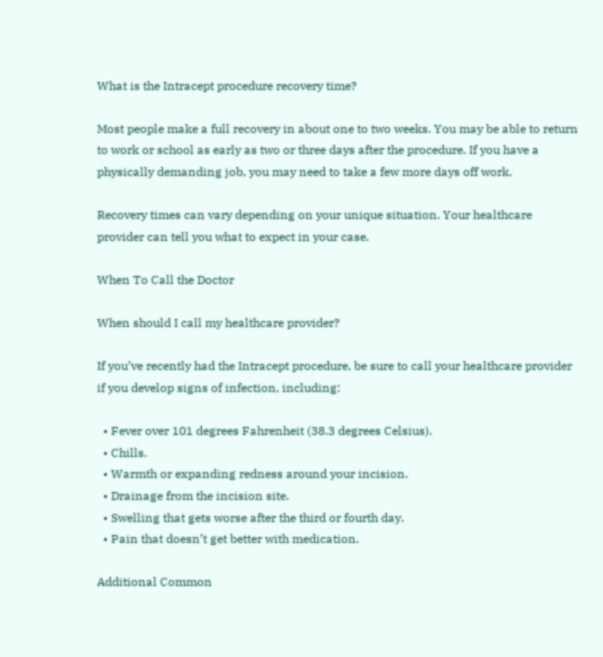What is the Intracept procedure recovery time?

Most people make a full recovery in about one to two weeks. You may be able to return to work or school as early as two or three days after the procedure. If you have a physically demanding job, you may need to take a few more days off work.

Recovery times can vary depending on your unique situation. Your healthcare provider can tell you what to expect in your case.

When To Call the Doctor

When should I call my healthcare provider?

If you’ve recently had the Intracept procedure, be sure to call your healthcare provider if you develop signs of infection, including:

  • Fever over 101 degrees Fahrenheit (38.3 degrees Celsius).
  • Chills.
  • Warmth or expanding redness around your incision.
  • Drainage from the incision site.
  • Swelling that gets worse after the third or fourth day.
  • Pain that doesn’t get better with medication.

Additional Common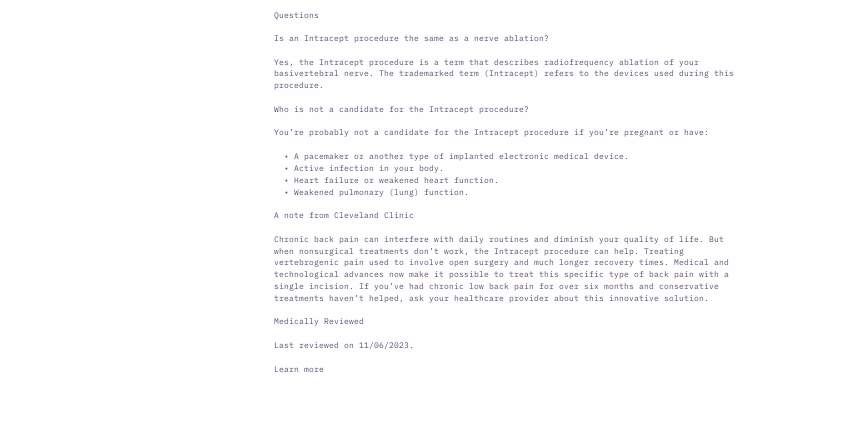Questions

Is an Intracept procedure the same as a nerve ablation?

Yes, the Intracept procedure is a term that describes radiofrequency ablation of your basivertebral nerve. The trademarked term (Intracept) refers to the devices used during this procedure.

Who is not a candidate for the Intracept procedure?

You’re probably not a candidate for the Intracept procedure if you’re pregnant or have:

  • A pacemaker or another type of implanted electronic medical device.
  • Active infection in your body.
  • Heart failure or weakened heart function.
  • Weakened pulmonary (lung) function.

A note from Cleveland Clinic

Chronic back pain can interfere with daily routines and diminish your quality of life. But when nonsurgical treatments don’t work, the Intracept procedure can help. Treating vertebrogenic pain used to involve open surgery and much longer recovery times. Medical and technological advances now make it possible to treat this specific type of back pain with a single incision. If you’ve had chronic low back pain for over six months and conservative treatments haven’t helped, ask your healthcare provider about this innovative solution.

Medically Reviewed

Last reviewed on 11/06/2023.

Learn more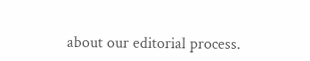about our editorial process.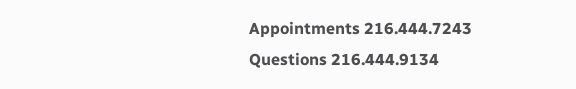Appointments 216.444.7243
Questions 216.444.9134